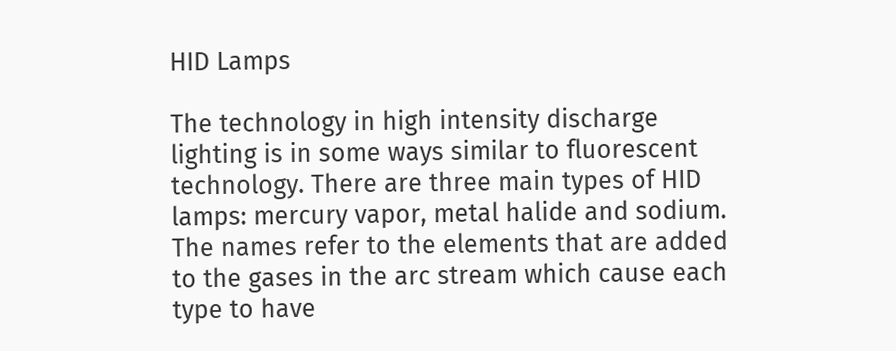HID Lamps

The technology in high intensity discharge lighting is in some ways similar to fluorescent technology. There are three main types of HID lamps: mercury vapor, metal halide and sodium. The names refer to the elements that are added to the gases in the arc stream which cause each type to have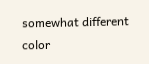somewhat different color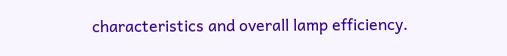characteristics and overall lamp efficiency.